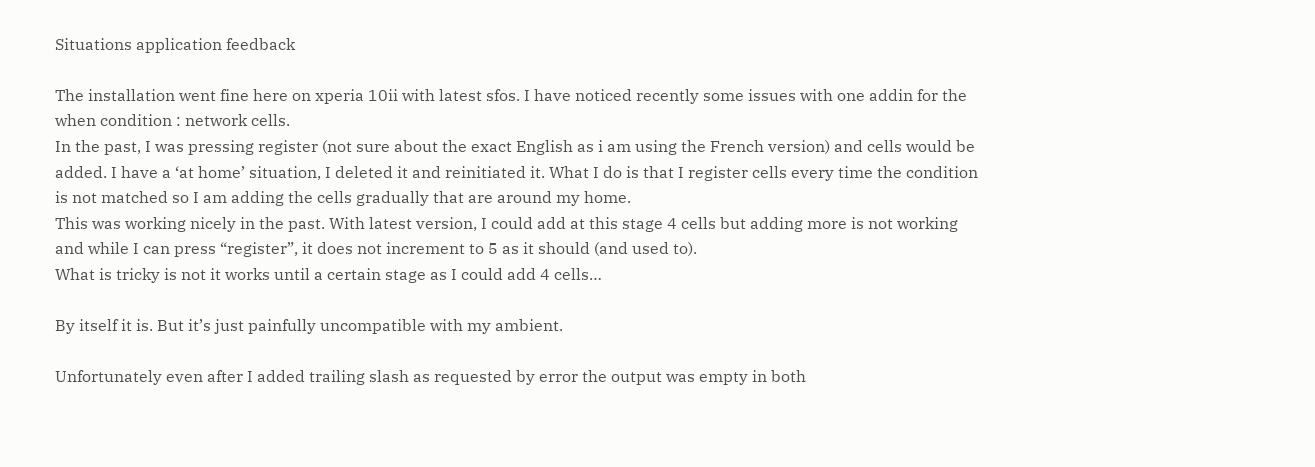Situations application feedback

The installation went fine here on xperia 10ii with latest sfos. I have noticed recently some issues with one addin for the when condition : network cells.
In the past, I was pressing register (not sure about the exact English as i am using the French version) and cells would be added. I have a ‘at home’ situation, I deleted it and reinitiated it. What I do is that I register cells every time the condition is not matched so I am adding the cells gradually that are around my home.
This was working nicely in the past. With latest version, I could add at this stage 4 cells but adding more is not working and while I can press “register”, it does not increment to 5 as it should (and used to).
What is tricky is not it works until a certain stage as I could add 4 cells…

By itself it is. But it’s just painfully uncompatible with my ambient.

Unfortunately even after I added trailing slash as requested by error the output was empty in both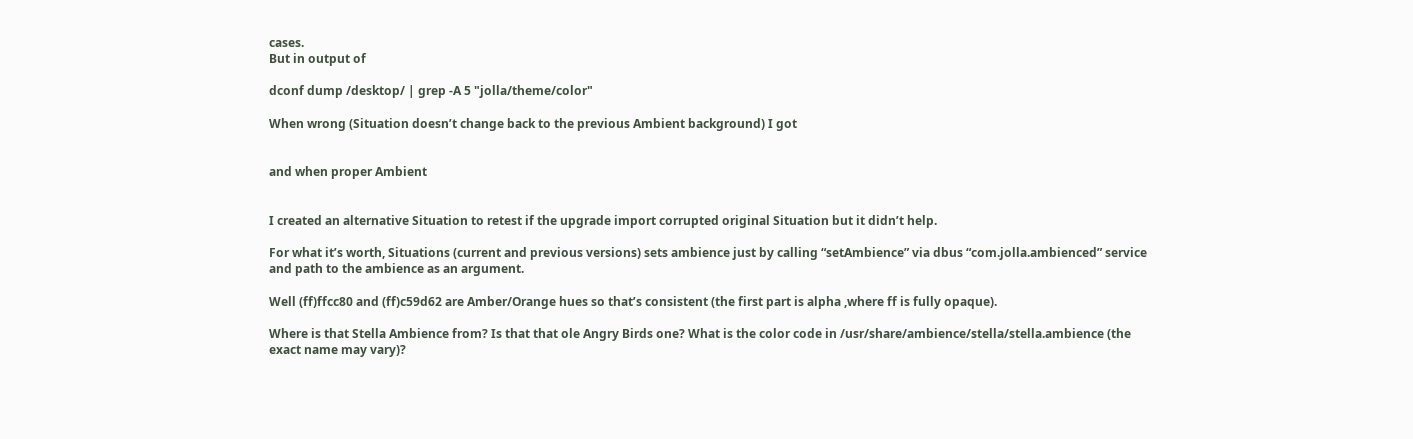cases.
But in output of

dconf dump /desktop/ | grep -A 5 "jolla/theme/color"

When wrong (Situation doesn’t change back to the previous Ambient background) I got


and when proper Ambient


I created an alternative Situation to retest if the upgrade import corrupted original Situation but it didn’t help.

For what it’s worth, Situations (current and previous versions) sets ambience just by calling “setAmbience” via dbus “com.jolla.ambienced” service and path to the ambience as an argument.

Well (ff)ffcc80 and (ff)c59d62 are Amber/Orange hues so that’s consistent (the first part is alpha ,where ff is fully opaque).

Where is that Stella Ambience from? Is that that ole Angry Birds one? What is the color code in /usr/share/ambience/stella/stella.ambience (the exact name may vary)?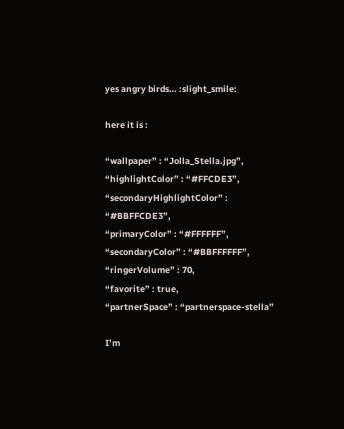yes angry birds… :slight_smile:

here it is :

“wallpaper” : “Jolla_Stella.jpg”,
“highlightColor” : “#FFCDE3”,
“secondaryHighlightColor” : “#BBFFCDE3”,
“primaryColor” : “#FFFFFF”,
“secondaryColor” : “#BBFFFFFF”,
“ringerVolume” : 70,
“favorite” : true,
“partnerSpace” : “partnerspace-stella”

I’m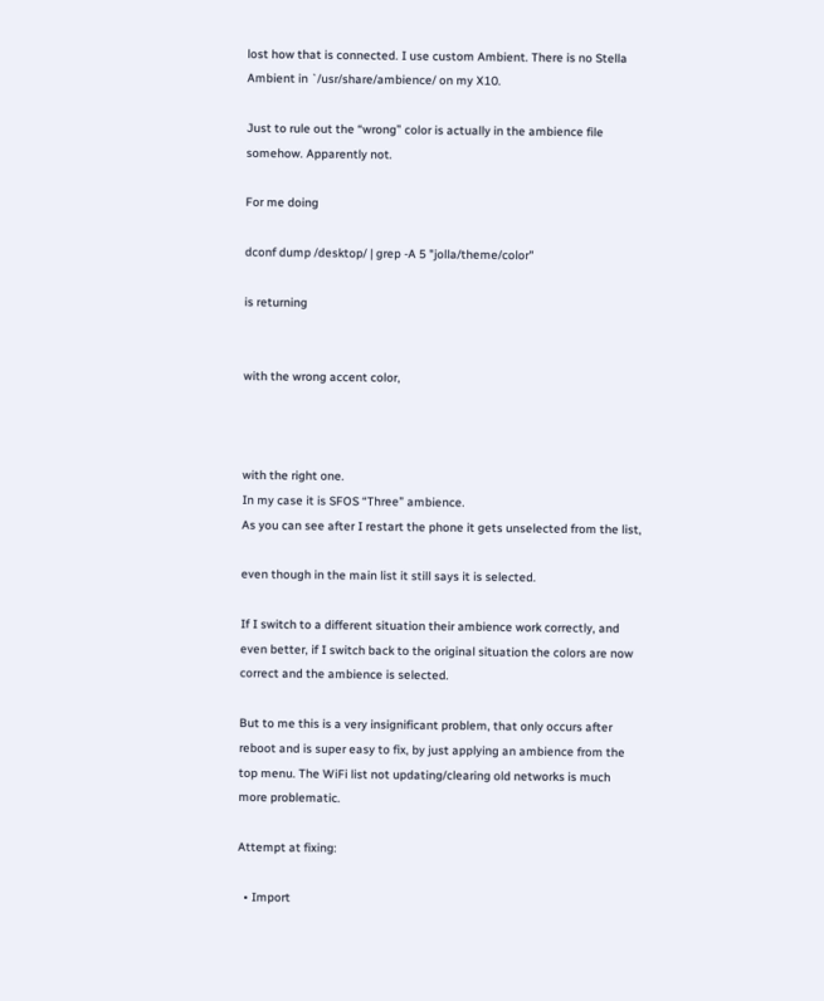lost how that is connected. I use custom Ambient. There is no Stella Ambient in `/usr/share/ambience/ on my X10.

Just to rule out the “wrong” color is actually in the ambience file somehow. Apparently not.

For me doing

dconf dump /desktop/ | grep -A 5 "jolla/theme/color"

is returning


with the wrong accent color,



with the right one.
In my case it is SFOS “Three” ambience.
As you can see after I restart the phone it gets unselected from the list,

even though in the main list it still says it is selected.

If I switch to a different situation their ambience work correctly, and even better, if I switch back to the original situation the colors are now correct and the ambience is selected.

But to me this is a very insignificant problem, that only occurs after reboot and is super easy to fix, by just applying an ambience from the top menu. The WiFi list not updating/clearing old networks is much more problematic.

Attempt at fixing:

  • Import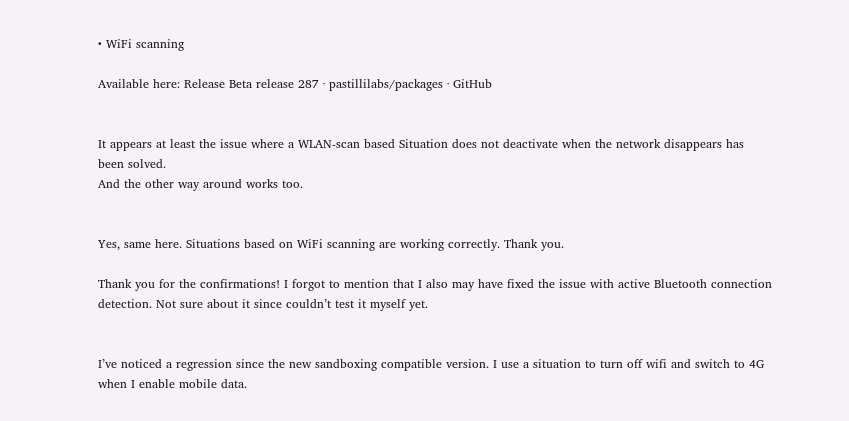• WiFi scanning

Available here: Release Beta release 287 · pastillilabs/packages · GitHub


It appears at least the issue where a WLAN-scan based Situation does not deactivate when the network disappears has been solved.
And the other way around works too.


Yes, same here. Situations based on WiFi scanning are working correctly. Thank you.

Thank you for the confirmations! I forgot to mention that I also may have fixed the issue with active Bluetooth connection detection. Not sure about it since couldn’t test it myself yet.


I’ve noticed a regression since the new sandboxing compatible version. I use a situation to turn off wifi and switch to 4G when I enable mobile data.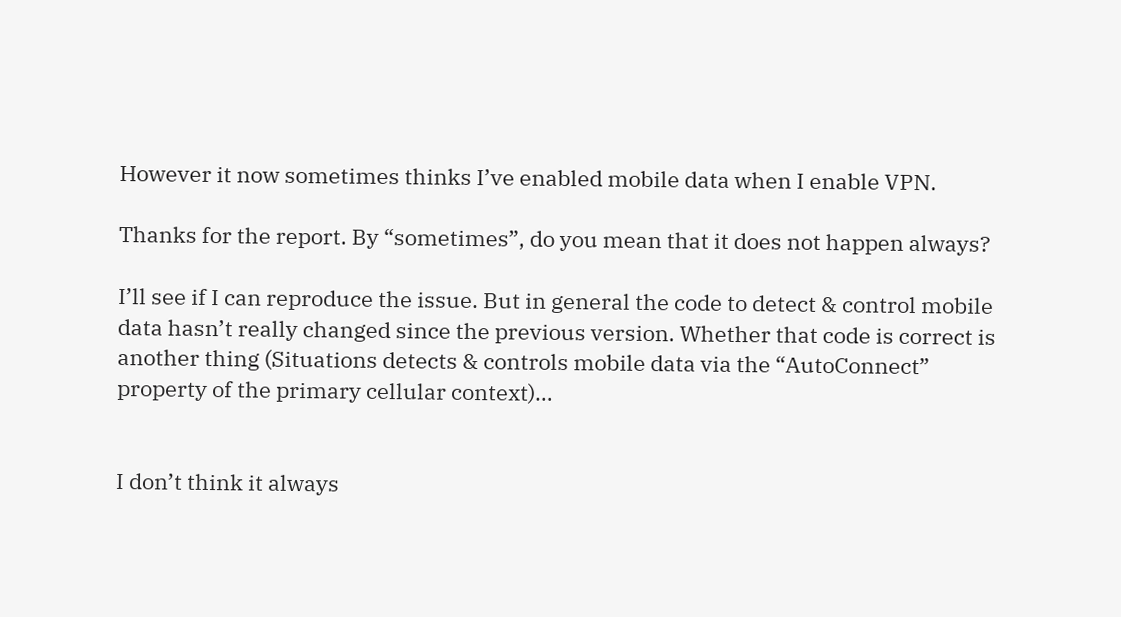However it now sometimes thinks I’ve enabled mobile data when I enable VPN.

Thanks for the report. By “sometimes”, do you mean that it does not happen always?

I’ll see if I can reproduce the issue. But in general the code to detect & control mobile data hasn’t really changed since the previous version. Whether that code is correct is another thing (Situations detects & controls mobile data via the “AutoConnect” property of the primary cellular context)…


I don’t think it always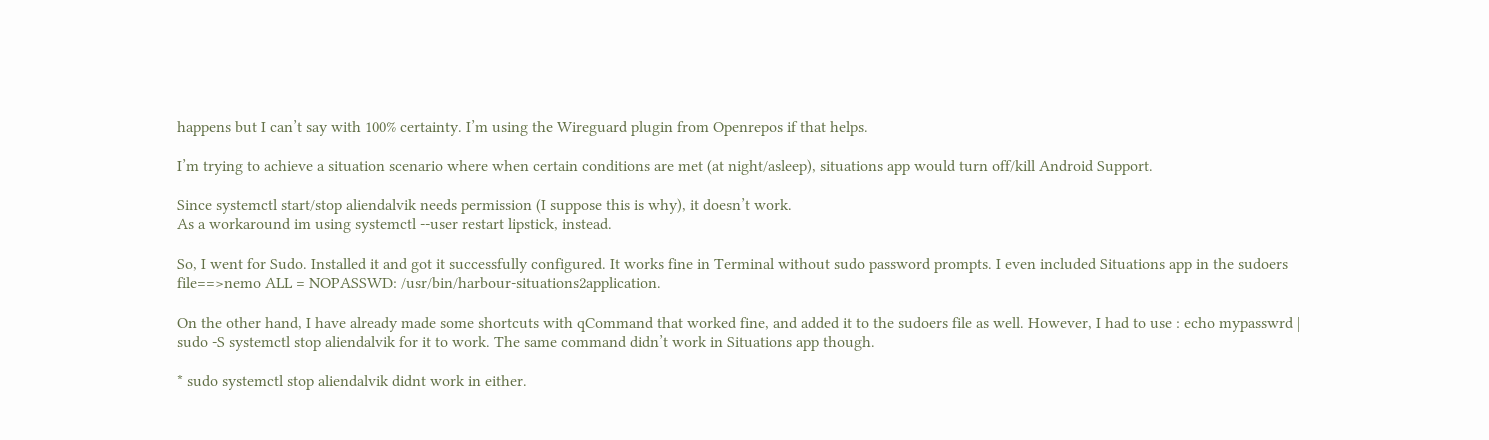happens but I can’t say with 100% certainty. I’m using the Wireguard plugin from Openrepos if that helps.

I’m trying to achieve a situation scenario where when certain conditions are met (at night/asleep), situations app would turn off/kill Android Support.

Since systemctl start/stop aliendalvik needs permission (I suppose this is why), it doesn’t work.
As a workaround im using systemctl --user restart lipstick, instead.

So, I went for Sudo. Installed it and got it successfully configured. It works fine in Terminal without sudo password prompts. I even included Situations app in the sudoers file==>nemo ALL = NOPASSWD: /usr/bin/harbour-situations2application.

On the other hand, I have already made some shortcuts with qCommand that worked fine, and added it to the sudoers file as well. However, I had to use : echo mypasswrd | sudo -S systemctl stop aliendalvik for it to work. The same command didn’t work in Situations app though.

* sudo systemctl stop aliendalvik didnt work in either.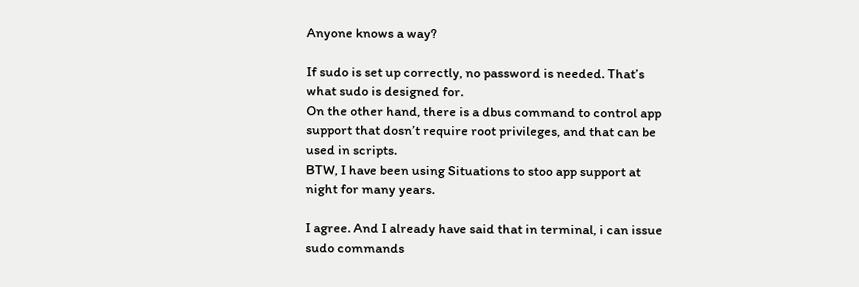Anyone knows a way?

If sudo is set up correctly, no password is needed. That’s what sudo is designed for.
On the other hand, there is a dbus command to control app support that dosn’t require root privileges, and that can be used in scripts.
BTW, I have been using Situations to stoo app support at night for many years.

I agree. And I already have said that in terminal, i can issue sudo commands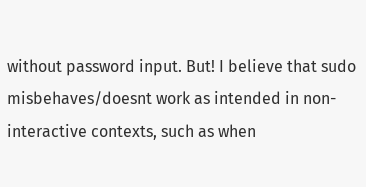without password input. But! I believe that sudo misbehaves/doesnt work as intended in non-interactive contexts, such as when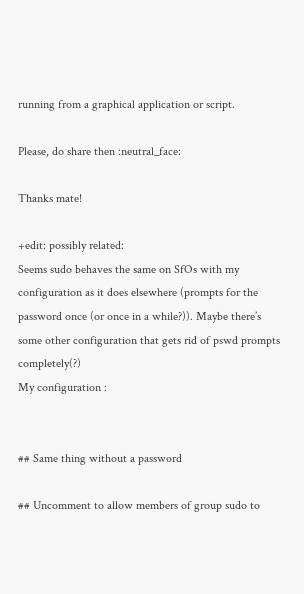running from a graphical application or script.

Please, do share then :neutral_face:

Thanks mate!

+edit: possibly related:
Seems sudo behaves the same on SfOs with my configuration as it does elsewhere (prompts for the password once (or once in a while?)). Maybe there’s some other configuration that gets rid of pswd prompts completely(?)
My configuration :


## Same thing without a password

## Uncomment to allow members of group sudo to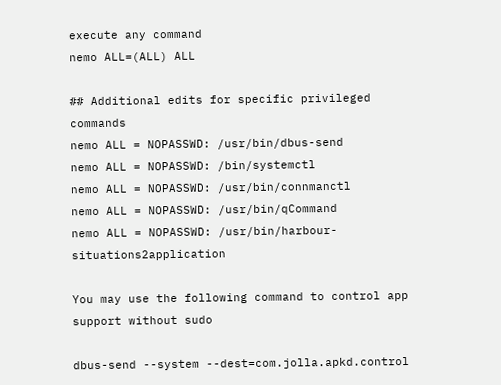execute any command
nemo ALL=(ALL) ALL

## Additional edits for specific privileged commands
nemo ALL = NOPASSWD: /usr/bin/dbus-send
nemo ALL = NOPASSWD: /bin/systemctl
nemo ALL = NOPASSWD: /usr/bin/connmanctl
nemo ALL = NOPASSWD: /usr/bin/qCommand
nemo ALL = NOPASSWD: /usr/bin/harbour-situations2application

You may use the following command to control app support without sudo

dbus-send --system --dest=com.jolla.apkd.control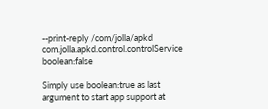--print-reply /com/jolla/apkd com.jolla.apkd.control.controlService boolean:false

Simply use boolean:true as last argument to start app support at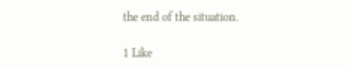the end of the situation.

1 Like